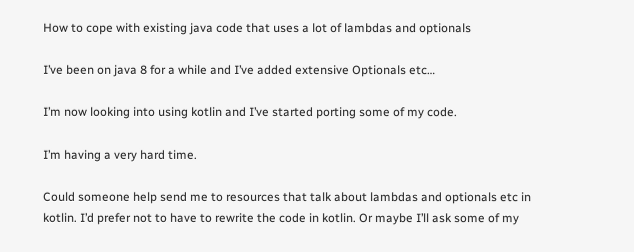How to cope with existing java code that uses a lot of lambdas and optionals

I’ve been on java 8 for a while and I’ve added extensive Optionals etc…

I’m now looking into using kotlin and I’ve started porting some of my code.

I’m having a very hard time.

Could someone help send me to resources that talk about lambdas and optionals etc in kotlin. I’d prefer not to have to rewrite the code in kotlin. Or maybe I’ll ask some of my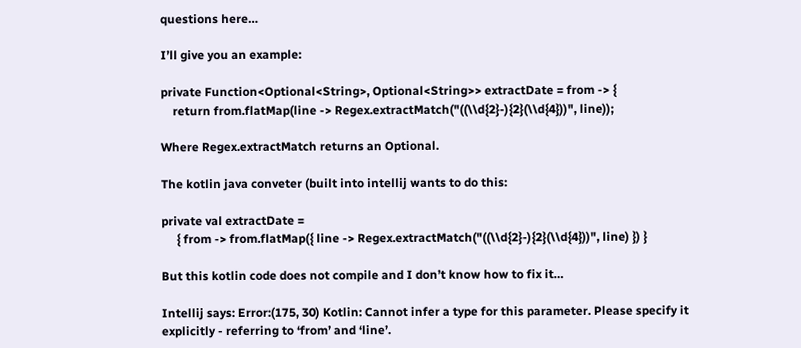questions here…

I’ll give you an example:

private Function<Optional<String>, Optional<String>> extractDate = from -> {
    return from.flatMap(line -> Regex.extractMatch("((\\d{2}-){2}(\\d{4}))", line));

Where Regex.extractMatch returns an Optional.

The kotlin java conveter (built into intellij wants to do this:

private val extractDate =
     { from -> from.flatMap({ line -> Regex.extractMatch("((\\d{2}-){2}(\\d{4}))", line) }) }

But this kotlin code does not compile and I don’t know how to fix it…

Intellij says: Error:(175, 30) Kotlin: Cannot infer a type for this parameter. Please specify it explicitly - referring to ‘from’ and ‘line’.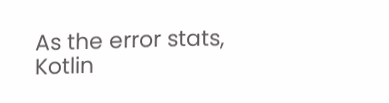As the error stats, Kotlin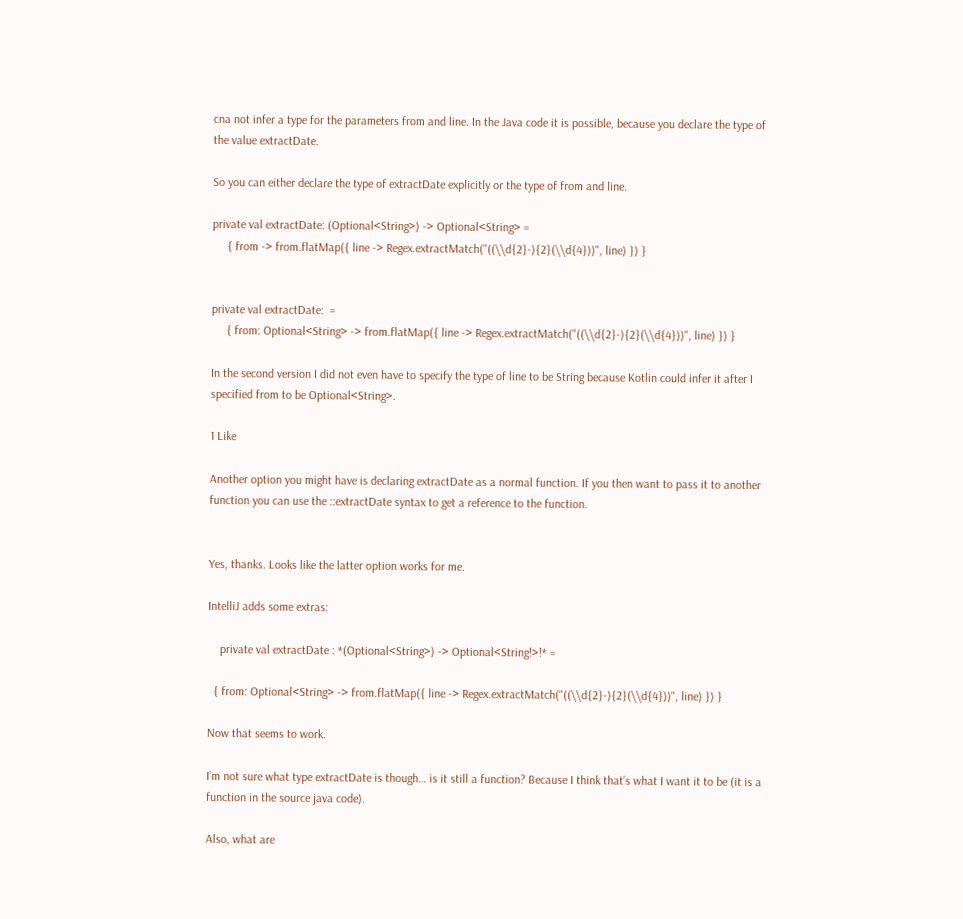cna not infer a type for the parameters from and line. In the Java code it is possible, because you declare the type of the value extractDate.

So you can either declare the type of extractDate explicitly or the type of from and line.

private val extractDate: (Optional<String>) -> Optional<String> =
     { from -> from.flatMap({ line -> Regex.extractMatch("((\\d{2}-){2}(\\d{4}))", line) }) }


private val extractDate:  =
     { from: Optional<String> -> from.flatMap({ line -> Regex.extractMatch("((\\d{2}-){2}(\\d{4}))", line) }) }

In the second version I did not even have to specify the type of line to be String because Kotlin could infer it after I specified from to be Optional<String>.

1 Like

Another option you might have is declaring extractDate as a normal function. If you then want to pass it to another function you can use the ::extractDate syntax to get a reference to the function.


Yes, thanks. Looks like the latter option works for me.

IntelliJ adds some extras:

    private val extractDate : *(Optional<String>) -> Optional<String!>!* =

  { from: Optional<String> -> from.flatMap({ line -> Regex.extractMatch("((\\d{2}-){2}(\\d{4}))", line) }) }

Now that seems to work.

I’m not sure what type extractDate is though… is it still a function? Because I think that’s what I want it to be (it is a function in the source java code).

Also, what are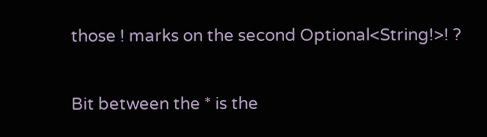those ! marks on the second Optional<String!>! ?

Bit between the * is the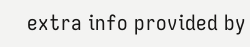extra info provided by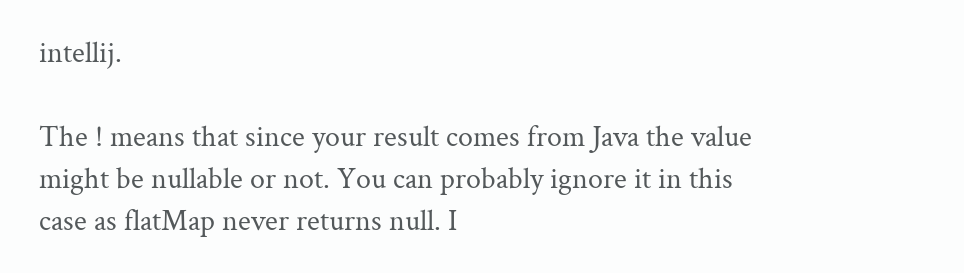intellij.

The ! means that since your result comes from Java the value might be nullable or not. You can probably ignore it in this case as flatMap never returns null. I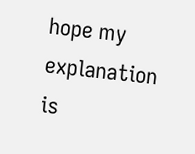hope my explanation is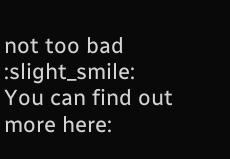not too bad :slight_smile:
You can find out more here: